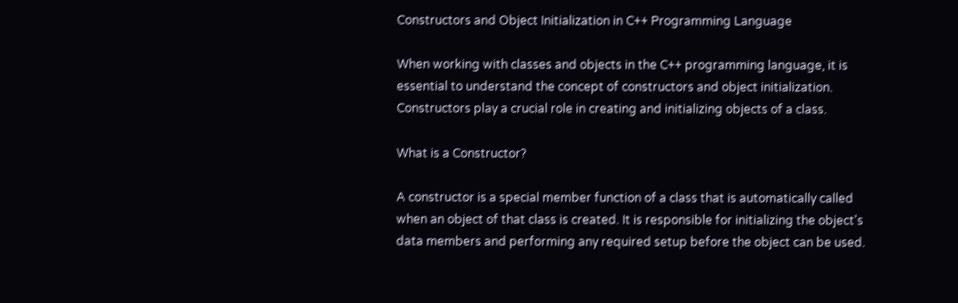Constructors and Object Initialization in C++ Programming Language

When working with classes and objects in the C++ programming language, it is essential to understand the concept of constructors and object initialization. Constructors play a crucial role in creating and initializing objects of a class.

What is a Constructor?

A constructor is a special member function of a class that is automatically called when an object of that class is created. It is responsible for initializing the object's data members and performing any required setup before the object can be used.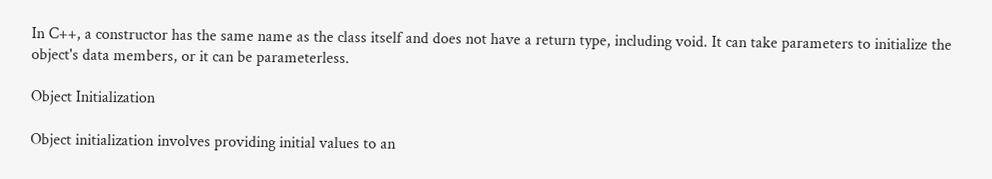In C++, a constructor has the same name as the class itself and does not have a return type, including void. It can take parameters to initialize the object's data members, or it can be parameterless.

Object Initialization

Object initialization involves providing initial values to an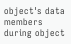object's data members during object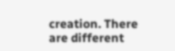creation. There are different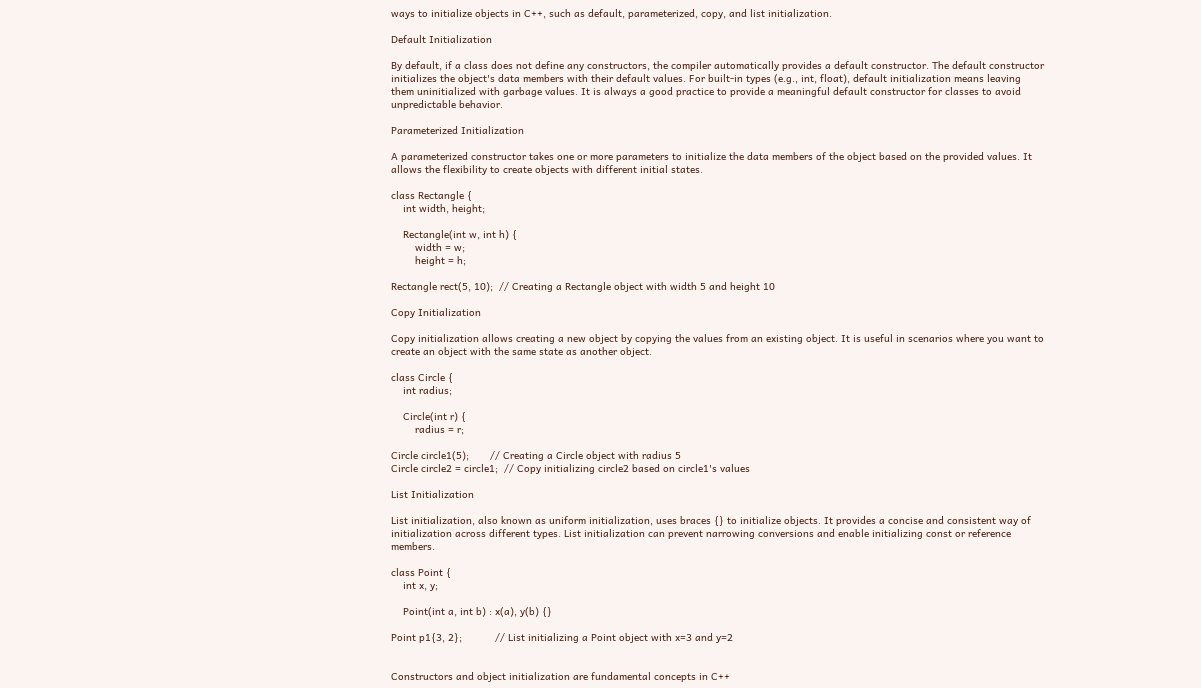ways to initialize objects in C++, such as default, parameterized, copy, and list initialization.

Default Initialization

By default, if a class does not define any constructors, the compiler automatically provides a default constructor. The default constructor initializes the object's data members with their default values. For built-in types (e.g., int, float), default initialization means leaving them uninitialized with garbage values. It is always a good practice to provide a meaningful default constructor for classes to avoid unpredictable behavior.

Parameterized Initialization

A parameterized constructor takes one or more parameters to initialize the data members of the object based on the provided values. It allows the flexibility to create objects with different initial states.

class Rectangle {
    int width, height;

    Rectangle(int w, int h) {
        width = w;
        height = h;

Rectangle rect(5, 10);  // Creating a Rectangle object with width 5 and height 10

Copy Initialization

Copy initialization allows creating a new object by copying the values from an existing object. It is useful in scenarios where you want to create an object with the same state as another object.

class Circle {
    int radius;

    Circle(int r) {
        radius = r;

Circle circle1(5);       // Creating a Circle object with radius 5
Circle circle2 = circle1;  // Copy initializing circle2 based on circle1's values

List Initialization

List initialization, also known as uniform initialization, uses braces {} to initialize objects. It provides a concise and consistent way of initialization across different types. List initialization can prevent narrowing conversions and enable initializing const or reference members.

class Point {
    int x, y;

    Point(int a, int b) : x(a), y(b) {}

Point p1{3, 2};           // List initializing a Point object with x=3 and y=2


Constructors and object initialization are fundamental concepts in C++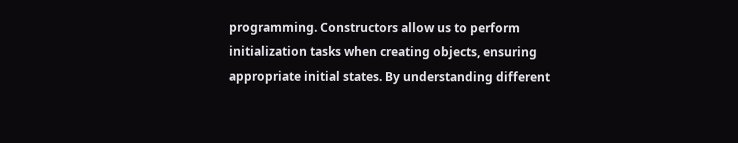programming. Constructors allow us to perform initialization tasks when creating objects, ensuring appropriate initial states. By understanding different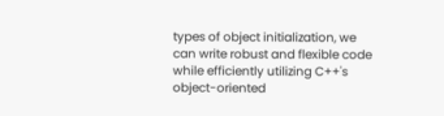types of object initialization, we can write robust and flexible code while efficiently utilizing C++'s object-oriented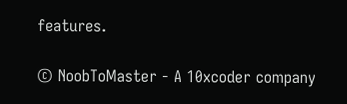features.

© NoobToMaster - A 10xcoder company